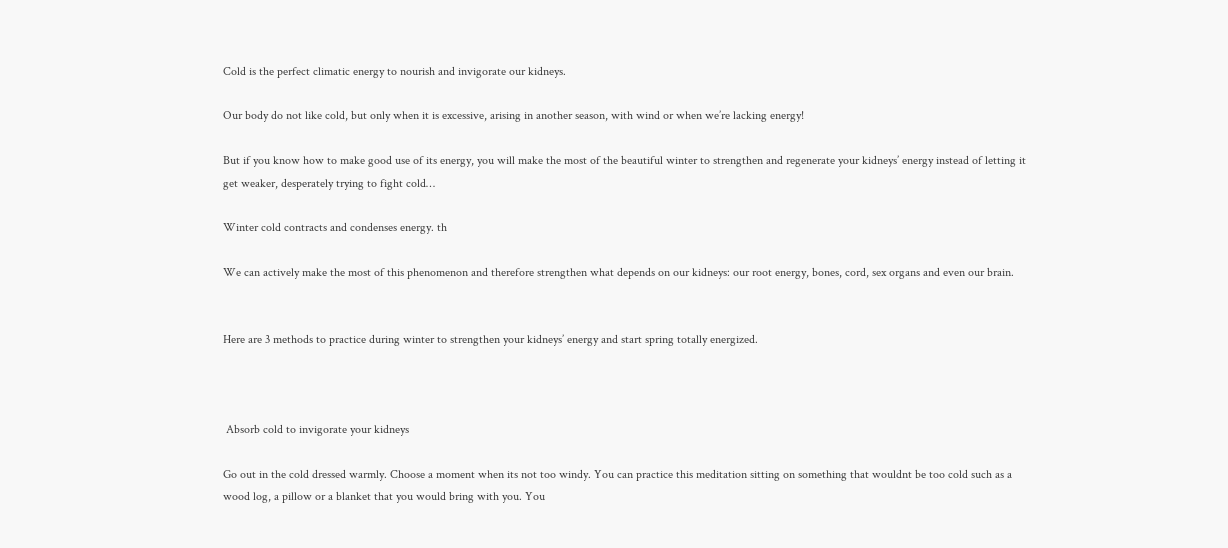Cold is the perfect climatic energy to nourish and invigorate our kidneys.

Our body do not like cold, but only when it is excessive, arising in another season, with wind or when we’re lacking energy!

But if you know how to make good use of its energy, you will make the most of the beautiful winter to strengthen and regenerate your kidneys’ energy instead of letting it get weaker, desperately trying to fight cold…

Winter cold contracts and condenses energy. th

We can actively make the most of this phenomenon and therefore strengthen what depends on our kidneys: our root energy, bones, cord, sex organs and even our brain.


Here are 3 methods to practice during winter to strengthen your kidneys’ energy and start spring totally energized.



 Absorb cold to invigorate your kidneys

Go out in the cold dressed warmly. Choose a moment when its not too windy. You can practice this meditation sitting on something that wouldnt be too cold such as a wood log, a pillow or a blanket that you would bring with you. You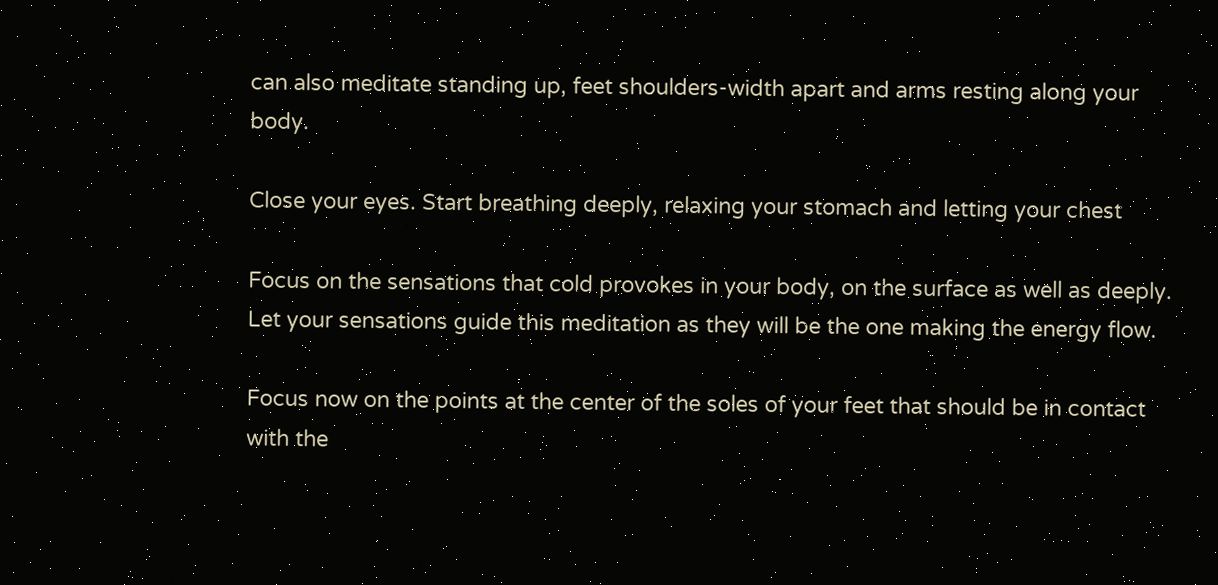can also meditate standing up, feet shoulders-width apart and arms resting along your body.

Close your eyes. Start breathing deeply, relaxing your stomach and letting your chest

Focus on the sensations that cold provokes in your body, on the surface as well as deeply. Let your sensations guide this meditation as they will be the one making the energy flow.

Focus now on the points at the center of the soles of your feet that should be in contact with the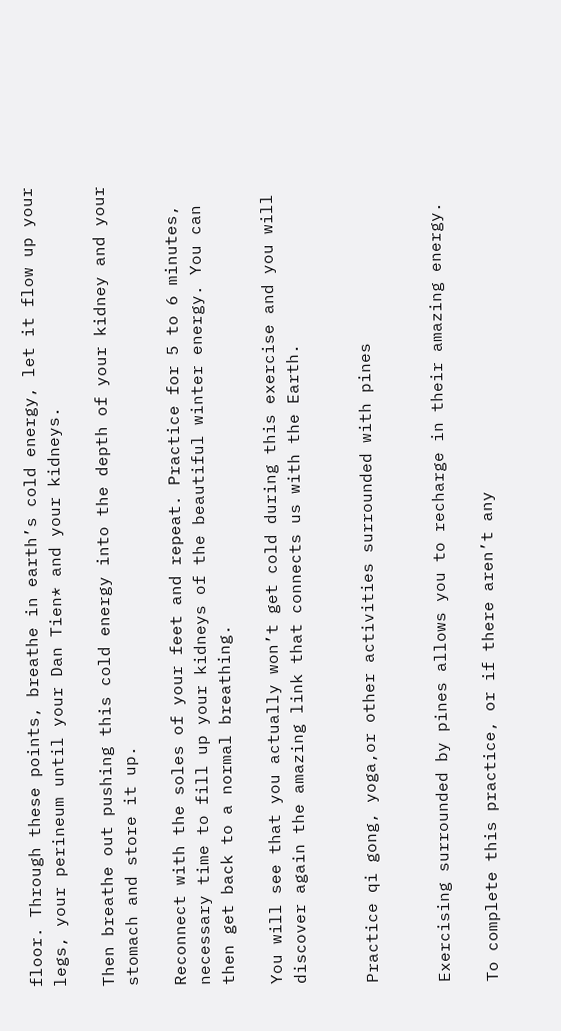floor. Through these points, breathe in earth’s cold energy, let it flow up your legs, your perineum until your Dan Tien* and your kidneys.

Then breathe out pushing this cold energy into the depth of your kidney and your stomach and store it up.

Reconnect with the soles of your feet and repeat. Practice for 5 to 6 minutes, necessary time to fill up your kidneys of the beautiful winter energy. You can then get back to a normal breathing.

You will see that you actually won’t get cold during this exercise and you will discover again the amazing link that connects us with the Earth.


Practice qi gong, yoga,or other activities surrounded with pines


Exercising surrounded by pines allows you to recharge in their amazing energy.

To complete this practice, or if there aren’t any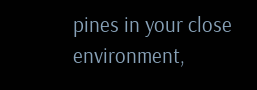pines in your close environment,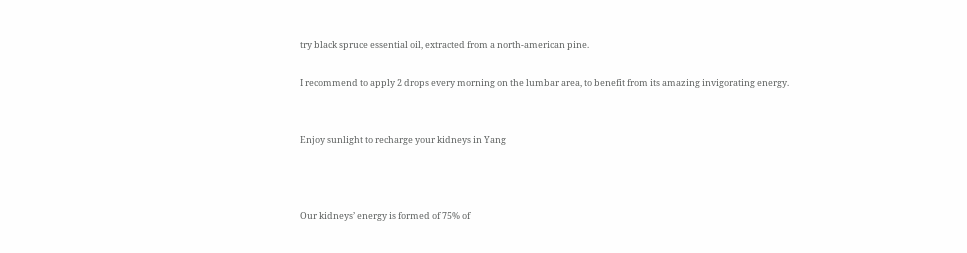try black spruce essential oil, extracted from a north-american pine.

I recommend to apply 2 drops every morning on the lumbar area, to benefit from its amazing invigorating energy.


Enjoy sunlight to recharge your kidneys in Yang



Our kidneys’ energy is formed of 75% of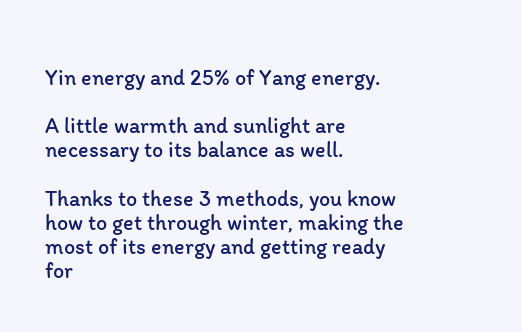Yin energy and 25% of Yang energy.

A little warmth and sunlight are necessary to its balance as well.

Thanks to these 3 methods, you know how to get through winter, making the most of its energy and getting ready for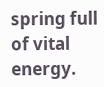spring full of vital energy.